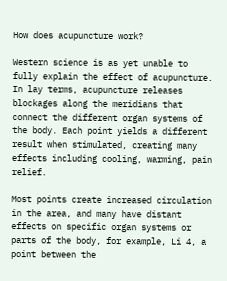How does acupuncture work?

Western science is as yet unable to fully explain the effect of acupuncture. In lay terms, acupuncture releases blockages along the meridians that connect the different organ systems of the body. Each point yields a different result when stimulated, creating many effects including cooling, warming, pain relief.

Most points create increased circulation in the area, and many have distant effects on specific organ systems or parts of the body, for example, Li 4, a point between the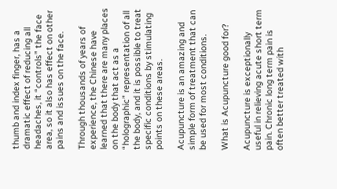thumb and index finger, has a dramatic effect of reducing all headaches, it “controls” the face area, so it also has effect on other pains and issues on the face.

Through thousands of years of experience, the Chinese have learned that there are many places on the body that act as a “holographic” representation of all the body, and it is possible to treat specific conditions by stimulating points on these areas.

Acupuncture is an amazing and simple form of treatment that can be used for most conditions.

What is Acupuncture good for?

Acupuncture is exceptionally useful in relieving acute short term pain. Chronic long term pain is often better treated with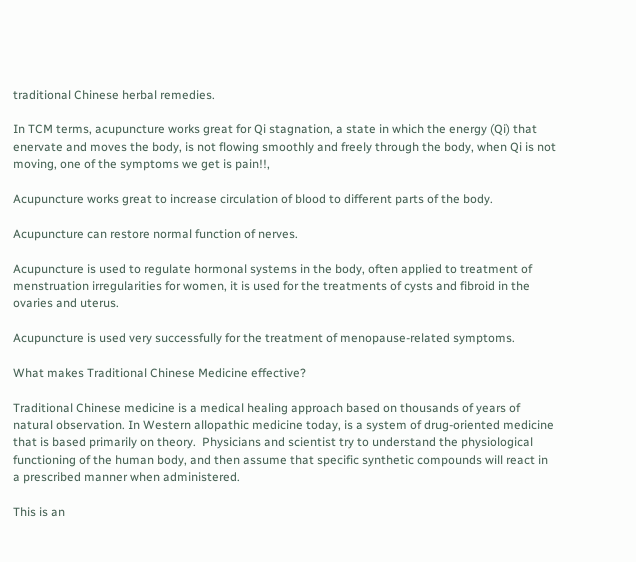traditional Chinese herbal remedies.

In TCM terms, acupuncture works great for Qi stagnation, a state in which the energy (Qi) that enervate and moves the body, is not flowing smoothly and freely through the body, when Qi is not moving, one of the symptoms we get is pain!!,

Acupuncture works great to increase circulation of blood to different parts of the body.

Acupuncture can restore normal function of nerves.

Acupuncture is used to regulate hormonal systems in the body, often applied to treatment of menstruation irregularities for women, it is used for the treatments of cysts and fibroid in the ovaries and uterus.

Acupuncture is used very successfully for the treatment of menopause-related symptoms.

What makes Traditional Chinese Medicine effective?

Traditional Chinese medicine is a medical healing approach based on thousands of years of natural observation. In Western allopathic medicine today, is a system of drug-oriented medicine that is based primarily on theory.  Physicians and scientist try to understand the physiological functioning of the human body, and then assume that specific synthetic compounds will react in a prescribed manner when administered.

This is an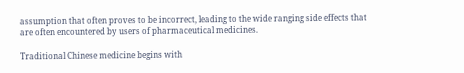assumption that often proves to be incorrect, leading to the wide ranging side effects that are often encountered by users of pharmaceutical medicines.

Traditional Chinese medicine begins with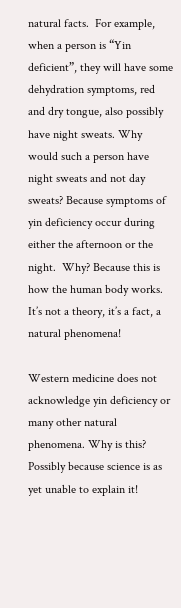natural facts.  For example, when a person is “Yin deficient”, they will have some dehydration symptoms, red and dry tongue, also possibly have night sweats. Why would such a person have night sweats and not day sweats? Because symptoms of yin deficiency occur during either the afternoon or the night.  Why? Because this is how the human body works. It’s not a theory, it’s a fact, a natural phenomena!

Western medicine does not acknowledge yin deficiency or many other natural phenomena. Why is this? Possibly because science is as yet unable to explain it!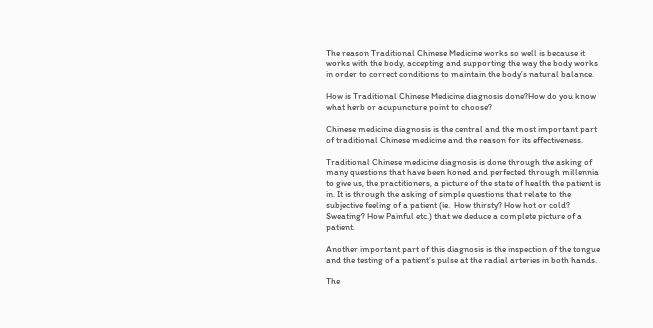The reason Traditional Chinese Medicine works so well is because it works with the body, accepting and supporting the way the body works in order to correct conditions to maintain the body’s natural balance.

How is Traditional Chinese Medicine diagnosis done?How do you know what herb or acupuncture point to choose?

Chinese medicine diagnosis is the central and the most important part of traditional Chinese medicine and the reason for its effectiveness.

Traditional Chinese medicine diagnosis is done through the asking of many questions that have been honed and perfected through millennia to give us, the practitioners, a picture of the state of health the patient is in. It is through the asking of simple questions that relate to the subjective feeling of a patient (ie.  How thirsty? How hot or cold? Sweating? How Painful etc.) that we deduce a complete picture of a patient.

Another important part of this diagnosis is the inspection of the tongue and the testing of a patient’s pulse at the radial arteries in both hands.

The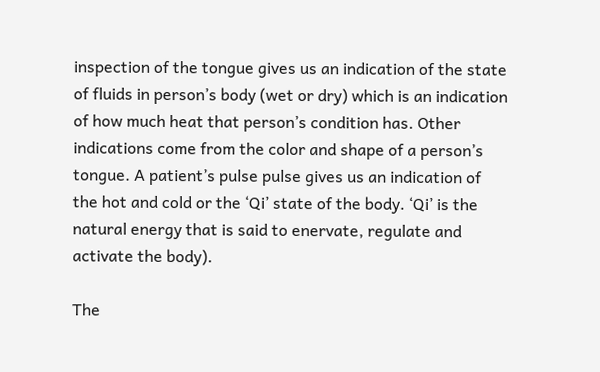inspection of the tongue gives us an indication of the state of fluids in person’s body (wet or dry) which is an indication of how much heat that person’s condition has. Other indications come from the color and shape of a person’s tongue. A patient’s pulse pulse gives us an indication of the hot and cold or the ‘Qi’ state of the body. ‘Qi’ is the natural energy that is said to enervate, regulate and activate the body).

The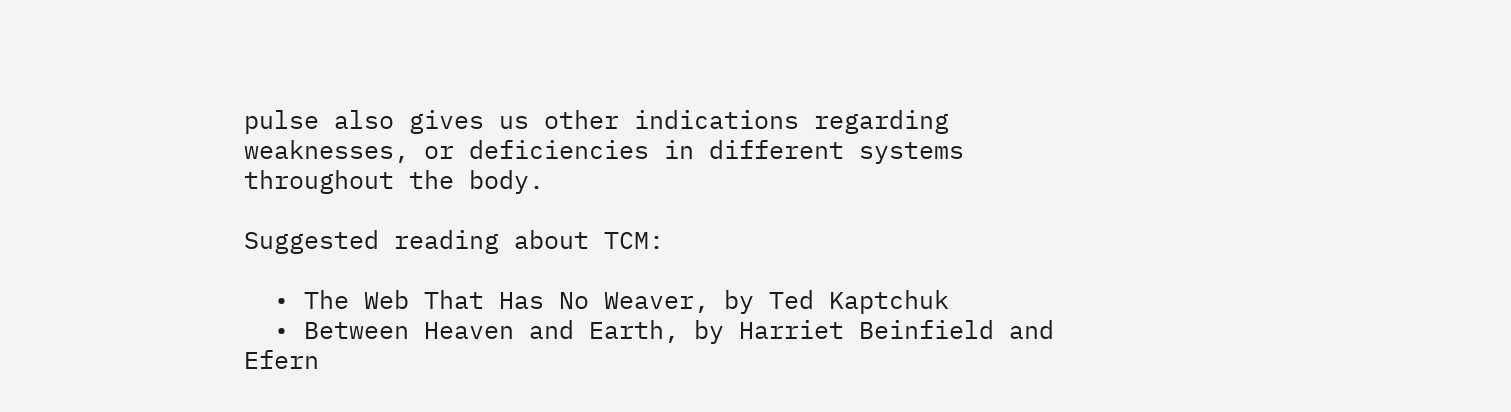pulse also gives us other indications regarding weaknesses, or deficiencies in different systems throughout the body.

Suggested reading about TCM:

  • The Web That Has No Weaver, by Ted Kaptchuk
  • Between Heaven and Earth, by Harriet Beinfield and Efern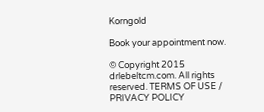Korngold

Book your appointment now.

© Copyright 2015 drlebeltcm.com. All rights reserved. TERMS OF USE / PRIVACY POLICY